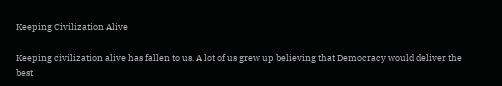Keeping Civilization Alive

Keeping civilization alive has fallen to us. A lot of us grew up believing that Democracy would deliver the best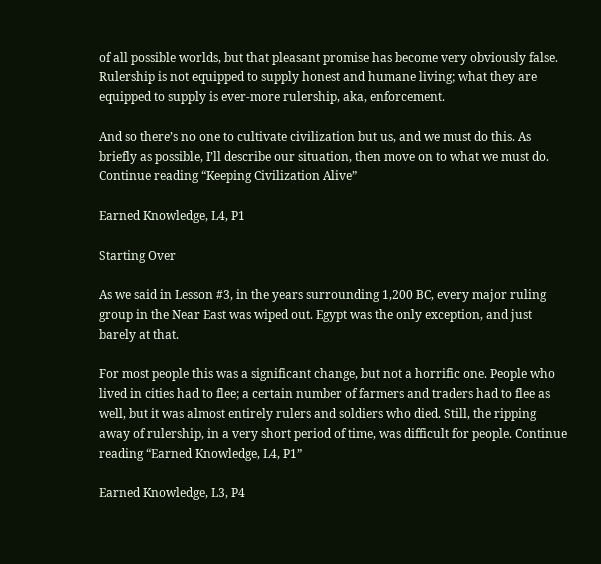of all possible worlds, but that pleasant promise has become very obviously false. Rulership is not equipped to supply honest and humane living; what they are equipped to supply is ever-more rulership, aka, enforcement.

And so there’s no one to cultivate civilization but us, and we must do this. As briefly as possible, I’ll describe our situation, then move on to what we must do. Continue reading “Keeping Civilization Alive”

Earned Knowledge, L4, P1

Starting Over

As we said in Lesson #3, in the years surrounding 1,200 BC, every major ruling group in the Near East was wiped out. Egypt was the only exception, and just barely at that.

For most people this was a significant change, but not a horrific one. People who lived in cities had to flee; a certain number of farmers and traders had to flee as well, but it was almost entirely rulers and soldiers who died. Still, the ripping away of rulership, in a very short period of time, was difficult for people. Continue reading “Earned Knowledge, L4, P1”

Earned Knowledge, L3, P4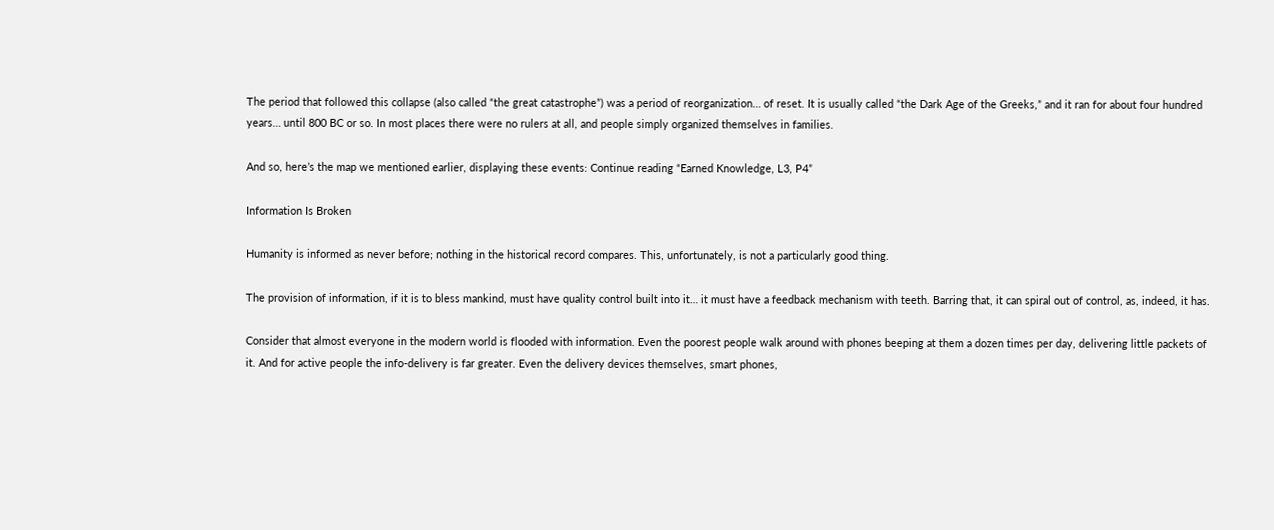The period that followed this collapse (also called “the great catastrophe”) was a period of reorganization… of reset. It is usually called “the Dark Age of the Greeks,” and it ran for about four hundred years… until 800 BC or so. In most places there were no rulers at all, and people simply organized themselves in families.

And so, here’s the map we mentioned earlier, displaying these events: Continue reading “Earned Knowledge, L3, P4”

Information Is Broken

Humanity is informed as never before; nothing in the historical record compares. This, unfortunately, is not a particularly good thing.

The provision of information, if it is to bless mankind, must have quality control built into it… it must have a feedback mechanism with teeth. Barring that, it can spiral out of control, as, indeed, it has.

Consider that almost everyone in the modern world is flooded with information. Even the poorest people walk around with phones beeping at them a dozen times per day, delivering little packets of it. And for active people the info-delivery is far greater. Even the delivery devices themselves, smart phones,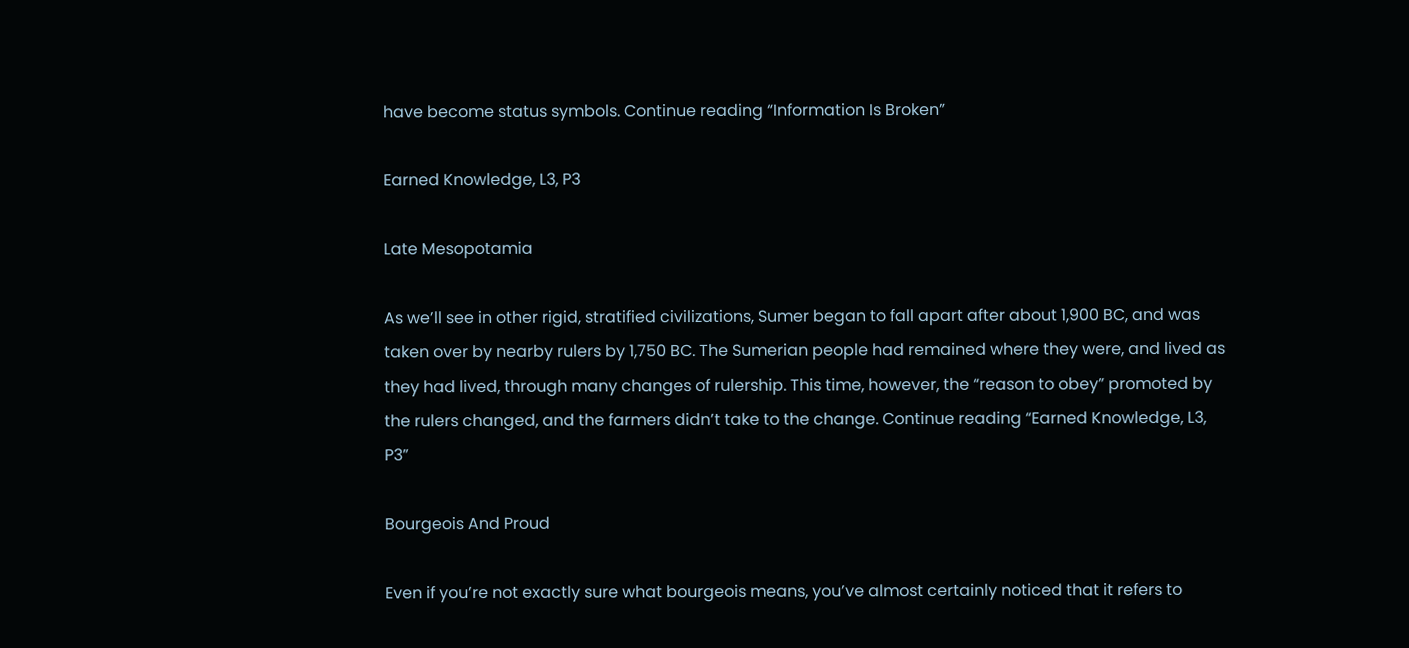have become status symbols. Continue reading “Information Is Broken”

Earned Knowledge, L3, P3

Late Mesopotamia

As we’ll see in other rigid, stratified civilizations, Sumer began to fall apart after about 1,900 BC, and was taken over by nearby rulers by 1,750 BC. The Sumerian people had remained where they were, and lived as they had lived, through many changes of rulership. This time, however, the “reason to obey” promoted by the rulers changed, and the farmers didn’t take to the change. Continue reading “Earned Knowledge, L3, P3”

Bourgeois And Proud

Even if you’re not exactly sure what bourgeois means, you’ve almost certainly noticed that it refers to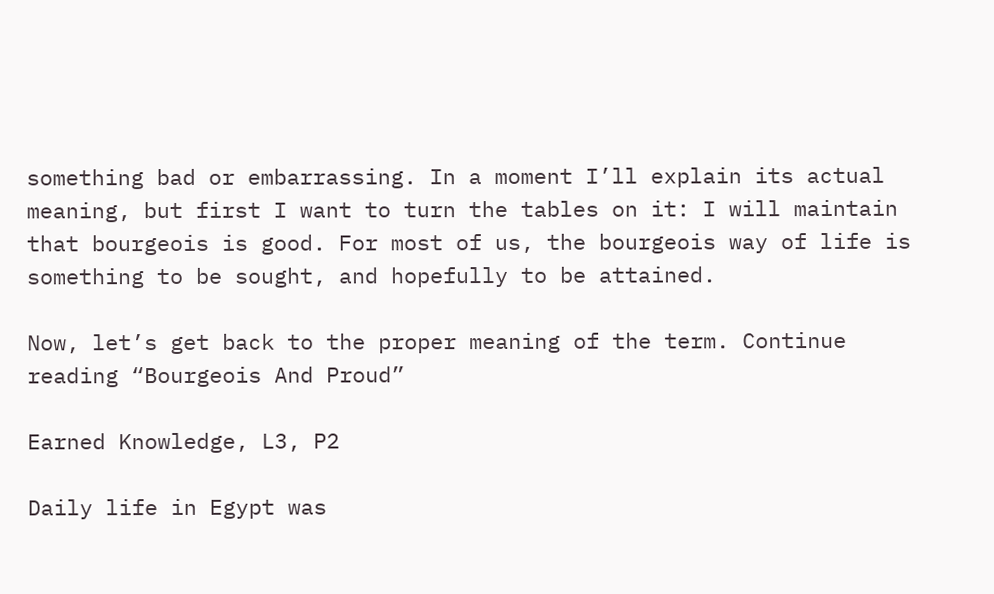something bad or embarrassing. In a moment I’ll explain its actual meaning, but first I want to turn the tables on it: I will maintain that bourgeois is good. For most of us, the bourgeois way of life is something to be sought, and hopefully to be attained.

Now, let’s get back to the proper meaning of the term. Continue reading “Bourgeois And Proud”

Earned Knowledge, L3, P2

Daily life in Egypt was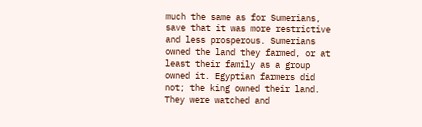much the same as for Sumerians, save that it was more restrictive and less prosperous. Sumerians owned the land they farmed, or at least their family as a group owned it. Egyptian farmers did not; the king owned their land. They were watched and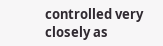controlled very closely as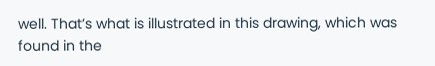well. That’s what is illustrated in this drawing, which was found in the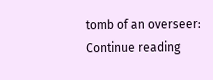tomb of an overseer: Continue reading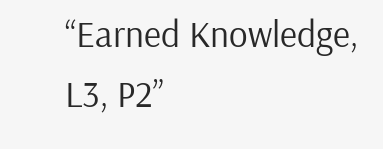“Earned Knowledge, L3, P2”